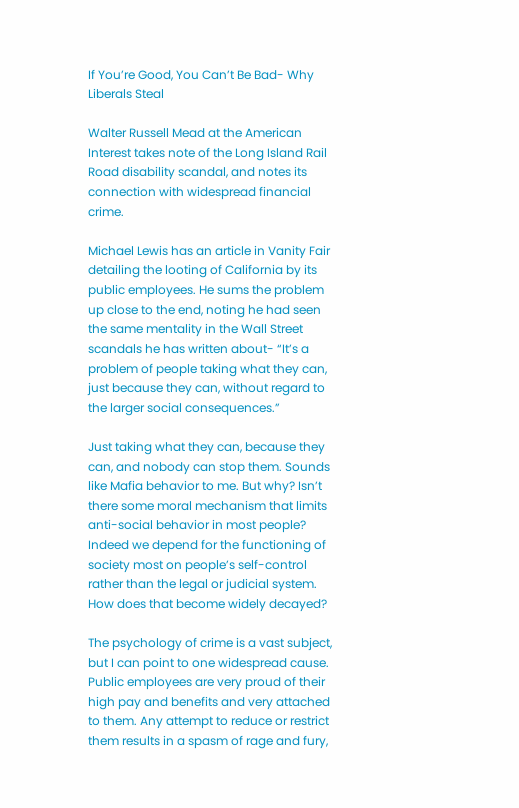If You’re Good, You Can’t Be Bad- Why Liberals Steal

Walter Russell Mead at the American Interest takes note of the Long Island Rail Road disability scandal, and notes its connection with widespread financial crime.

Michael Lewis has an article in Vanity Fair detailing the looting of California by its public employees. He sums the problem up close to the end, noting he had seen the same mentality in the Wall Street scandals he has written about- “It’s a problem of people taking what they can, just because they can, without regard to the larger social consequences.”

Just taking what they can, because they can, and nobody can stop them. Sounds like Mafia behavior to me. But why? Isn’t there some moral mechanism that limits anti-social behavior in most people? Indeed we depend for the functioning of society most on people’s self-control rather than the legal or judicial system. How does that become widely decayed?

The psychology of crime is a vast subject, but I can point to one widespread cause. Public employees are very proud of their high pay and benefits and very attached to them. Any attempt to reduce or restrict them results in a spasm of rage and fury,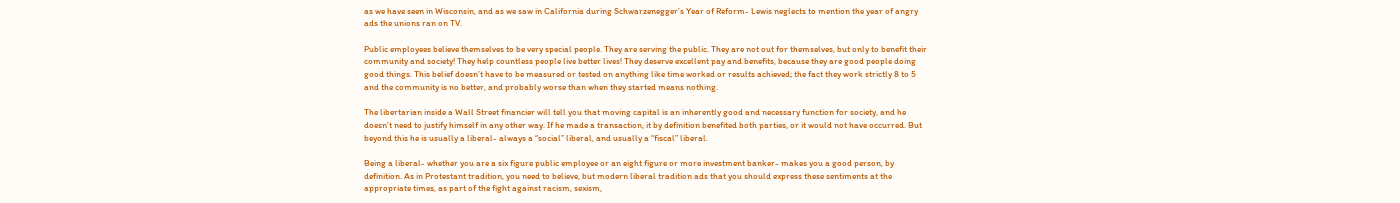as we have seen in Wisconsin, and as we saw in California during Schwarzenegger’s Year of Reform- Lewis neglects to mention the year of angry ads the unions ran on TV.

Public employees believe themselves to be very special people. They are serving the public. They are not out for themselves, but only to benefit their community and society! They help countless people live better lives! They deserve excellent pay and benefits, because they are good people doing good things. This belief doesn’t have to be measured or tested on anything like time worked or results achieved; the fact they work strictly 8 to 5 and the community is no better, and probably worse than when they started means nothing.

The libertarian inside a Wall Street financier will tell you that moving capital is an inherently good and necessary function for society, and he doesn’t need to justify himself in any other way. If he made a transaction, it by definition benefited both parties, or it would not have occurred. But beyond this he is usually a liberal- always a “social” liberal, and usually a “fiscal” liberal.

Being a liberal- whether you are a six figure public employee or an eight figure or more investment banker- makes you a good person, by definition. As in Protestant tradition, you need to believe, but modern liberal tradition ads that you should express these sentiments at the appropriate times, as part of the fight against racism, sexism,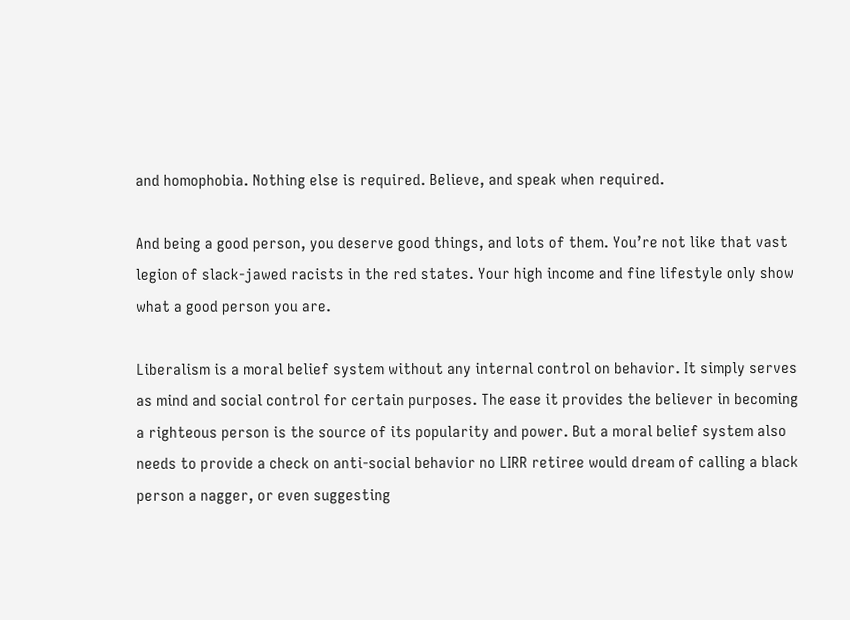and homophobia. Nothing else is required. Believe, and speak when required.

And being a good person, you deserve good things, and lots of them. You’re not like that vast legion of slack-jawed racists in the red states. Your high income and fine lifestyle only show what a good person you are.

Liberalism is a moral belief system without any internal control on behavior. It simply serves as mind and social control for certain purposes. The ease it provides the believer in becoming a righteous person is the source of its popularity and power. But a moral belief system also needs to provide a check on anti-social behavior no LIRR retiree would dream of calling a black person a nagger, or even suggesting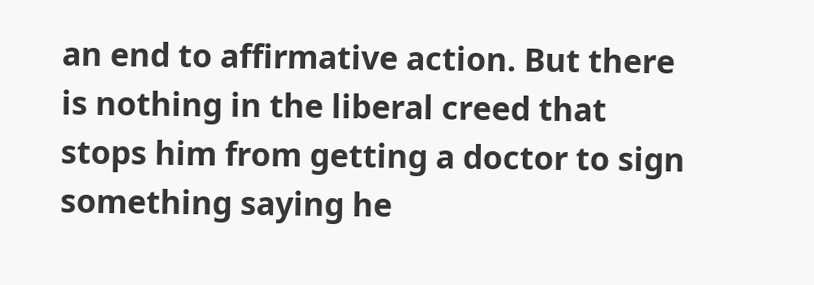an end to affirmative action. But there is nothing in the liberal creed that stops him from getting a doctor to sign something saying he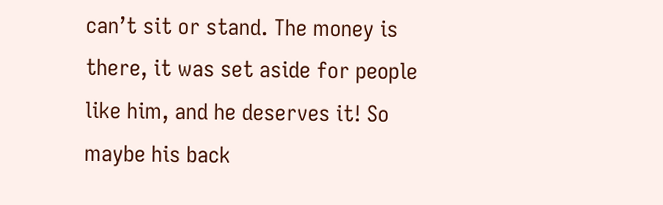can’t sit or stand. The money is there, it was set aside for people like him, and he deserves it! So maybe his back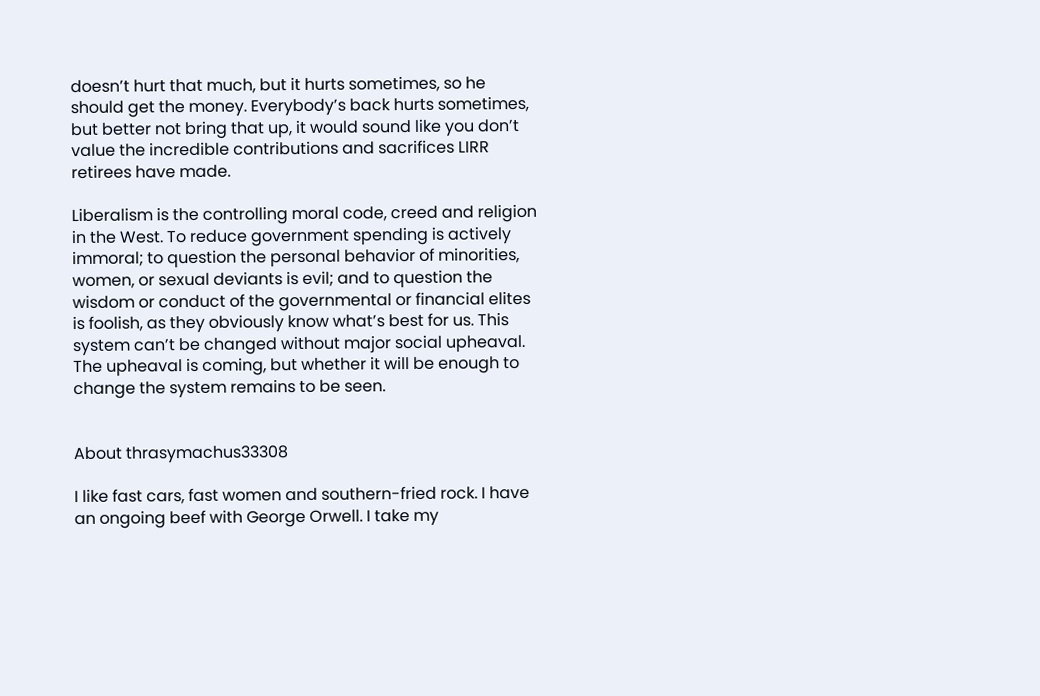doesn’t hurt that much, but it hurts sometimes, so he should get the money. Everybody’s back hurts sometimes, but better not bring that up, it would sound like you don’t value the incredible contributions and sacrifices LIRR retirees have made.

Liberalism is the controlling moral code, creed and religion in the West. To reduce government spending is actively immoral; to question the personal behavior of minorities, women, or sexual deviants is evil; and to question the wisdom or conduct of the governmental or financial elites is foolish, as they obviously know what’s best for us. This system can’t be changed without major social upheaval. The upheaval is coming, but whether it will be enough to change the system remains to be seen.


About thrasymachus33308

I like fast cars, fast women and southern-fried rock. I have an ongoing beef with George Orwell. I take my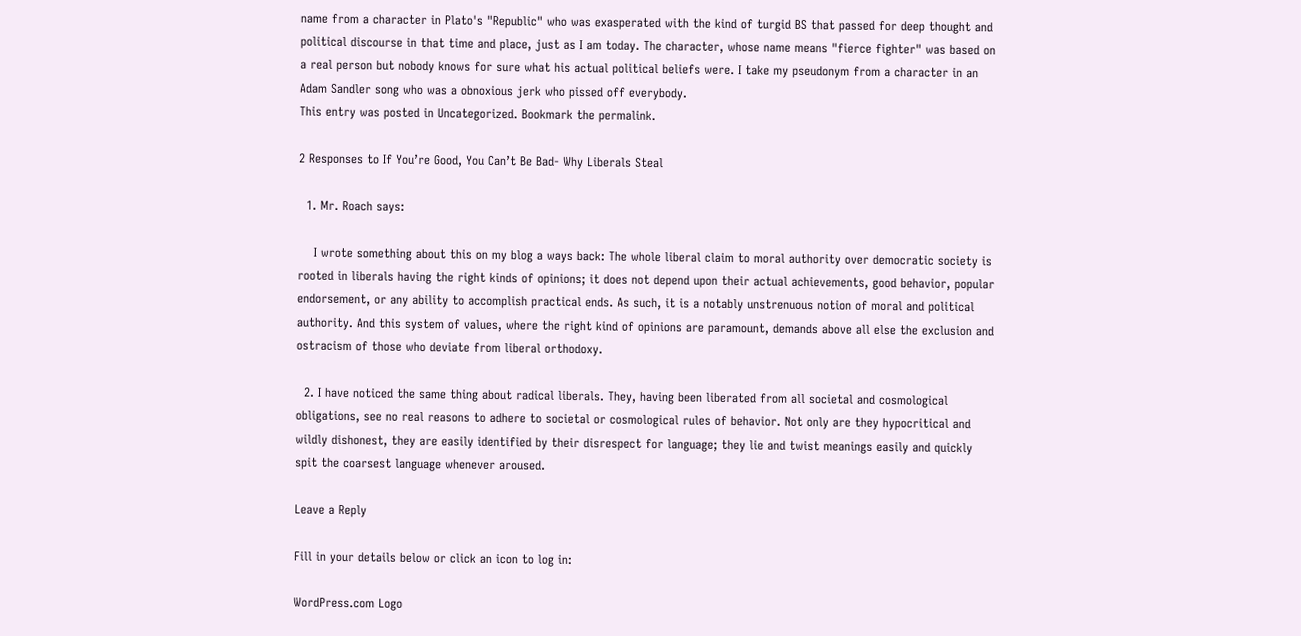name from a character in Plato's "Republic" who was exasperated with the kind of turgid BS that passed for deep thought and political discourse in that time and place, just as I am today. The character, whose name means "fierce fighter" was based on a real person but nobody knows for sure what his actual political beliefs were. I take my pseudonym from a character in an Adam Sandler song who was a obnoxious jerk who pissed off everybody.
This entry was posted in Uncategorized. Bookmark the permalink.

2 Responses to If You’re Good, You Can’t Be Bad- Why Liberals Steal

  1. Mr. Roach says:

    I wrote something about this on my blog a ways back: The whole liberal claim to moral authority over democratic society is rooted in liberals having the right kinds of opinions; it does not depend upon their actual achievements, good behavior, popular endorsement, or any ability to accomplish practical ends. As such, it is a notably unstrenuous notion of moral and political authority. And this system of values, where the right kind of opinions are paramount, demands above all else the exclusion and ostracism of those who deviate from liberal orthodoxy.

  2. I have noticed the same thing about radical liberals. They, having been liberated from all societal and cosmological obligations, see no real reasons to adhere to societal or cosmological rules of behavior. Not only are they hypocritical and wildly dishonest, they are easily identified by their disrespect for language; they lie and twist meanings easily and quickly spit the coarsest language whenever aroused.

Leave a Reply

Fill in your details below or click an icon to log in:

WordPress.com Logo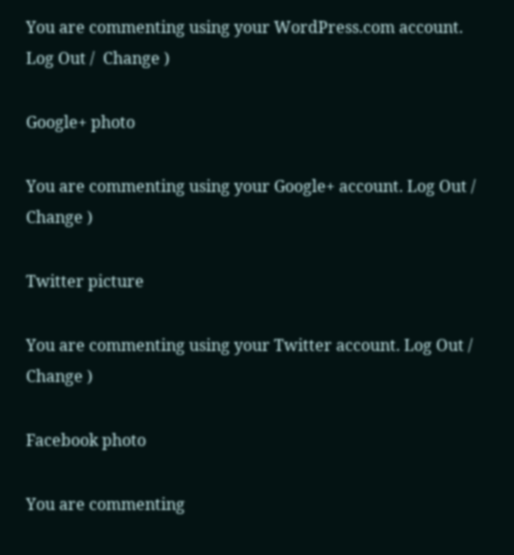You are commenting using your WordPress.com account. Log Out /  Change )

Google+ photo

You are commenting using your Google+ account. Log Out /  Change )

Twitter picture

You are commenting using your Twitter account. Log Out /  Change )

Facebook photo

You are commenting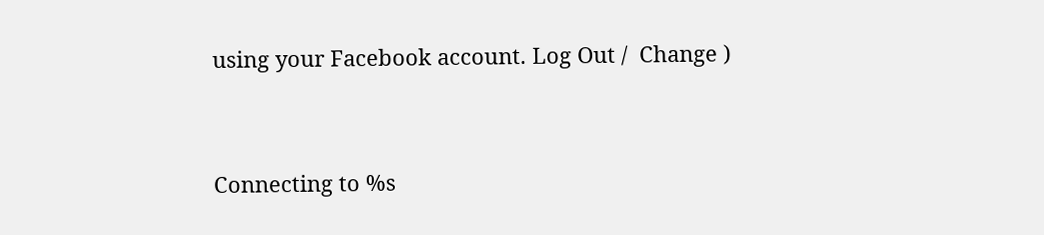using your Facebook account. Log Out /  Change )


Connecting to %s